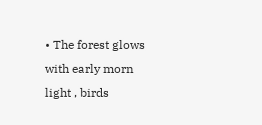• The forest glows with early morn light , birds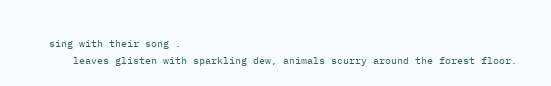sing with their song .
    leaves glisten with sparkling dew, animals scurry around the forest floor.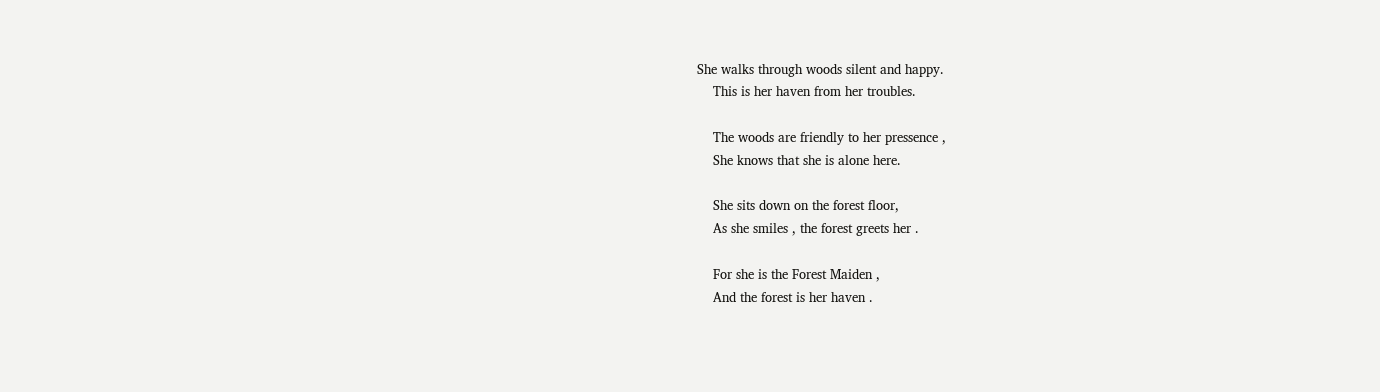She walks through woods silent and happy.
    This is her haven from her troubles.

    The woods are friendly to her pressence ,
    She knows that she is alone here.

    She sits down on the forest floor,
    As she smiles , the forest greets her .

    For she is the Forest Maiden ,
    And the forest is her haven .